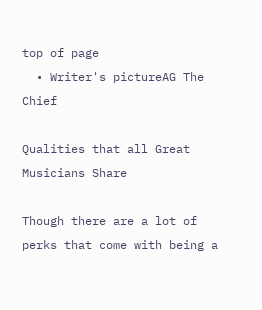top of page
  • Writer's pictureAG The Chief

Qualities that all Great Musicians Share

Though there are a lot of perks that come with being a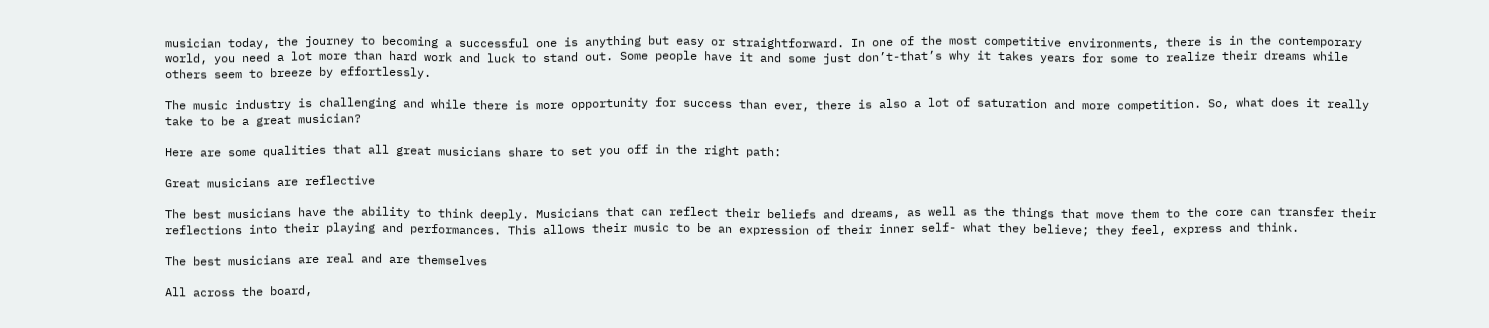musician today, the journey to becoming a successful one is anything but easy or straightforward. In one of the most competitive environments, there is in the contemporary world, you need a lot more than hard work and luck to stand out. Some people have it and some just don’t-that’s why it takes years for some to realize their dreams while others seem to breeze by effortlessly.

The music industry is challenging and while there is more opportunity for success than ever, there is also a lot of saturation and more competition. So, what does it really take to be a great musician?

Here are some qualities that all great musicians share to set you off in the right path:

Great musicians are reflective

The best musicians have the ability to think deeply. Musicians that can reflect their beliefs and dreams, as well as the things that move them to the core can transfer their reflections into their playing and performances. This allows their music to be an expression of their inner self- what they believe; they feel, express and think.

The best musicians are real and are themselves

All across the board,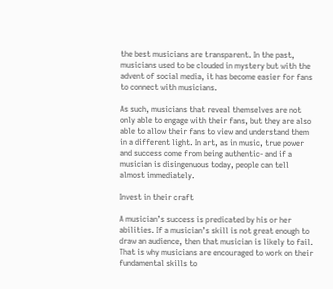the best musicians are transparent. In the past, musicians used to be clouded in mystery but with the advent of social media, it has become easier for fans to connect with musicians.

As such, musicians that reveal themselves are not only able to engage with their fans, but they are also able to allow their fans to view and understand them in a different light. In art, as in music, true power and success come from being authentic- and if a musician is disingenuous today, people can tell almost immediately.

Invest in their craft

A musician’s success is predicated by his or her abilities. If a musician’s skill is not great enough to draw an audience, then that musician is likely to fail. That is why musicians are encouraged to work on their fundamental skills to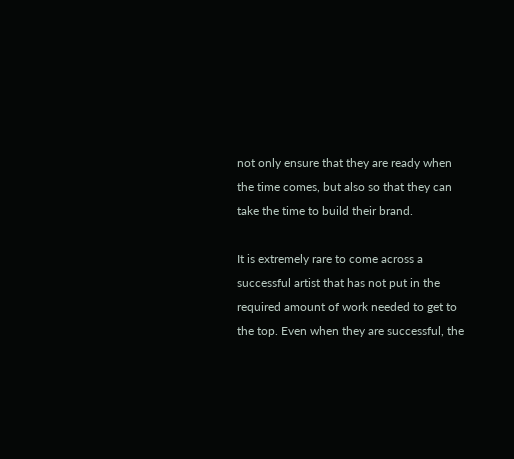not only ensure that they are ready when the time comes, but also so that they can take the time to build their brand.

It is extremely rare to come across a successful artist that has not put in the required amount of work needed to get to the top. Even when they are successful, the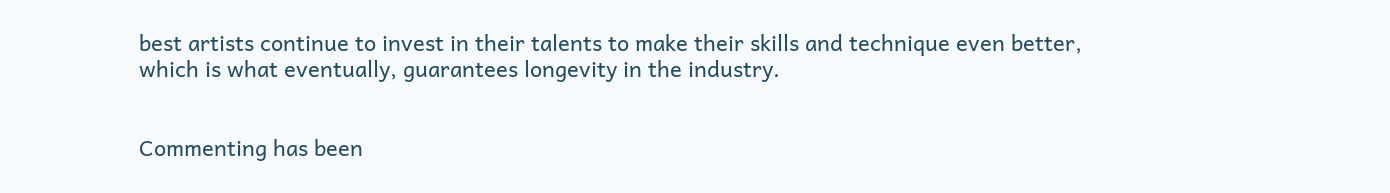best artists continue to invest in their talents to make their skills and technique even better, which is what eventually, guarantees longevity in the industry.


Commenting has been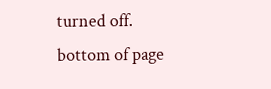turned off.
bottom of page